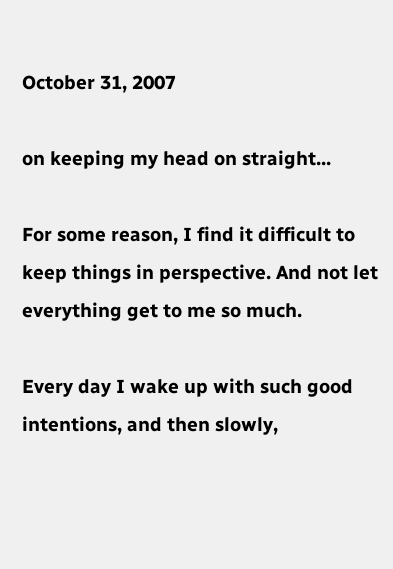October 31, 2007

on keeping my head on straight...

For some reason, I find it difficult to keep things in perspective. And not let everything get to me so much.

Every day I wake up with such good intentions, and then slowly,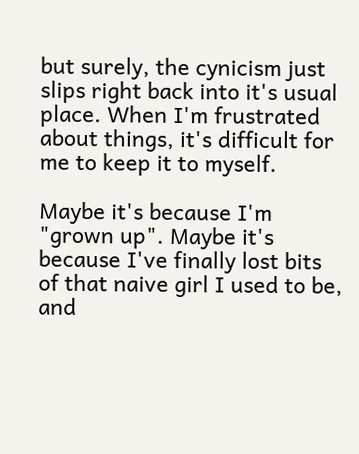but surely, the cynicism just slips right back into it's usual place. When I'm frustrated about things, it's difficult for me to keep it to myself.

Maybe it's because I'm "grown up". Maybe it's because I've finally lost bits of that naive girl I used to be, and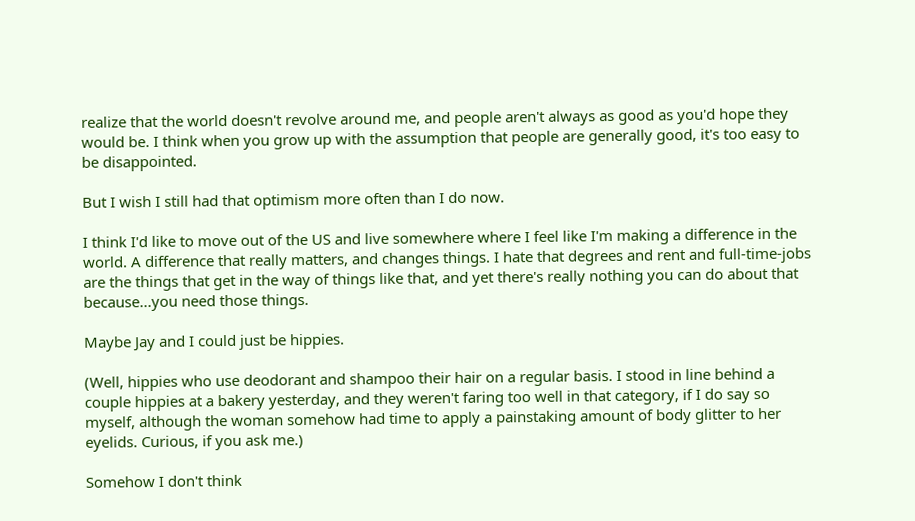realize that the world doesn't revolve around me, and people aren't always as good as you'd hope they would be. I think when you grow up with the assumption that people are generally good, it's too easy to be disappointed.

But I wish I still had that optimism more often than I do now.

I think I'd like to move out of the US and live somewhere where I feel like I'm making a difference in the world. A difference that really matters, and changes things. I hate that degrees and rent and full-time-jobs are the things that get in the way of things like that, and yet there's really nothing you can do about that because...you need those things.

Maybe Jay and I could just be hippies.

(Well, hippies who use deodorant and shampoo their hair on a regular basis. I stood in line behind a couple hippies at a bakery yesterday, and they weren't faring too well in that category, if I do say so myself, although the woman somehow had time to apply a painstaking amount of body glitter to her eyelids. Curious, if you ask me.)

Somehow I don't think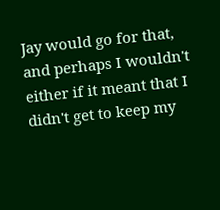Jay would go for that, and perhaps I wouldn't either if it meant that I didn't get to keep my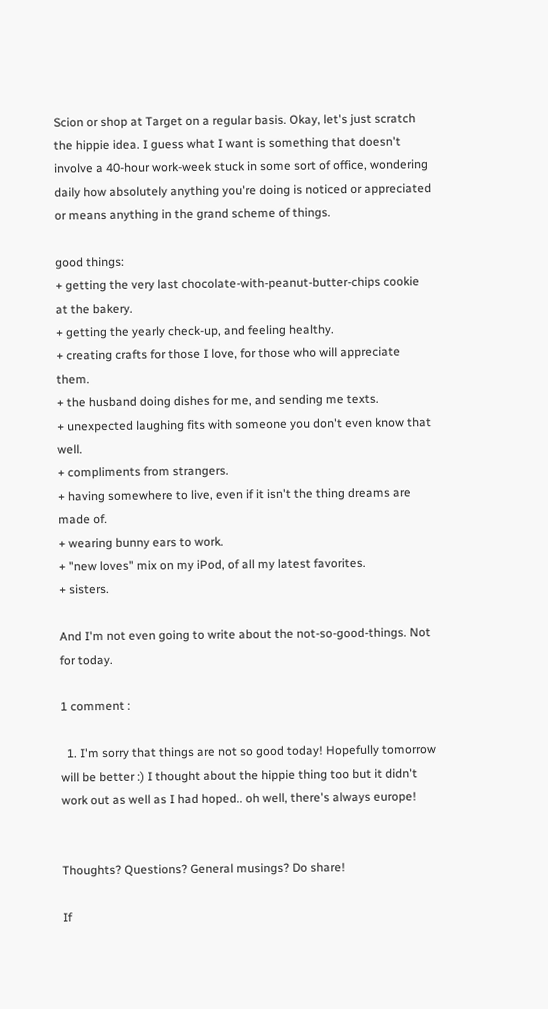Scion or shop at Target on a regular basis. Okay, let's just scratch the hippie idea. I guess what I want is something that doesn't involve a 40-hour work-week stuck in some sort of office, wondering daily how absolutely anything you're doing is noticed or appreciated or means anything in the grand scheme of things.

good things:
+ getting the very last chocolate-with-peanut-butter-chips cookie at the bakery.
+ getting the yearly check-up, and feeling healthy.
+ creating crafts for those I love, for those who will appreciate them.
+ the husband doing dishes for me, and sending me texts.
+ unexpected laughing fits with someone you don't even know that well.
+ compliments from strangers.
+ having somewhere to live, even if it isn't the thing dreams are made of.
+ wearing bunny ears to work.
+ "new loves" mix on my iPod, of all my latest favorites.
+ sisters.

And I'm not even going to write about the not-so-good-things. Not for today.

1 comment :

  1. I'm sorry that things are not so good today! Hopefully tomorrow will be better :) I thought about the hippie thing too but it didn't work out as well as I had hoped.. oh well, there's always europe!


Thoughts? Questions? General musings? Do share!

If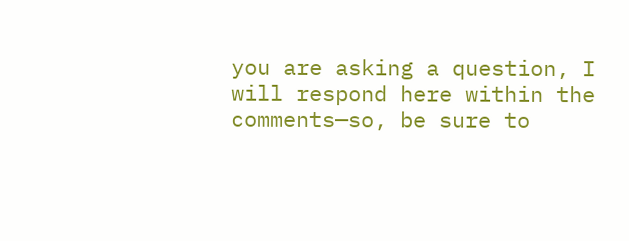you are asking a question, I will respond here within the comments—so, be sure to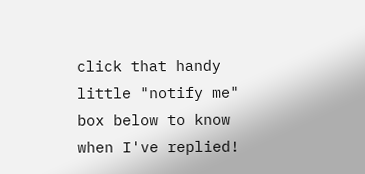click that handy little "notify me" box below to know when I've replied!